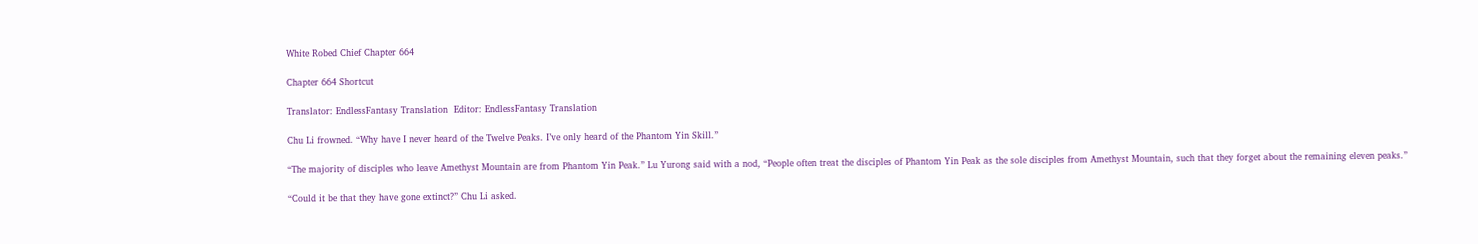White Robed Chief Chapter 664

Chapter 664 Shortcut

Translator: EndlessFantasy Translation  Editor: EndlessFantasy Translation

Chu Li frowned. “Why have I never heard of the Twelve Peaks. I’ve only heard of the Phantom Yin Skill.”

“The majority of disciples who leave Amethyst Mountain are from Phantom Yin Peak.” Lu Yurong said with a nod, “People often treat the disciples of Phantom Yin Peak as the sole disciples from Amethyst Mountain, such that they forget about the remaining eleven peaks.”

“Could it be that they have gone extinct?” Chu Li asked.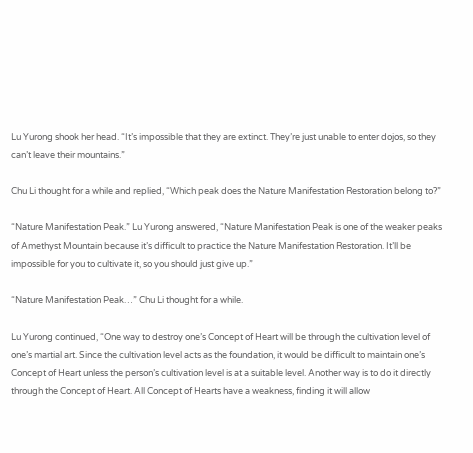Lu Yurong shook her head. “It’s impossible that they are extinct. They’re just unable to enter dojos, so they can’t leave their mountains.”

Chu Li thought for a while and replied, “Which peak does the Nature Manifestation Restoration belong to?”

“Nature Manifestation Peak.” Lu Yurong answered, “Nature Manifestation Peak is one of the weaker peaks of Amethyst Mountain because it’s difficult to practice the Nature Manifestation Restoration. It’ll be impossible for you to cultivate it, so you should just give up.”

“Nature Manifestation Peak…” Chu Li thought for a while.

Lu Yurong continued, “One way to destroy one’s Concept of Heart will be through the cultivation level of one’s martial art. Since the cultivation level acts as the foundation, it would be difficult to maintain one’s Concept of Heart unless the person’s cultivation level is at a suitable level. Another way is to do it directly through the Concept of Heart. All Concept of Hearts have a weakness, finding it will allow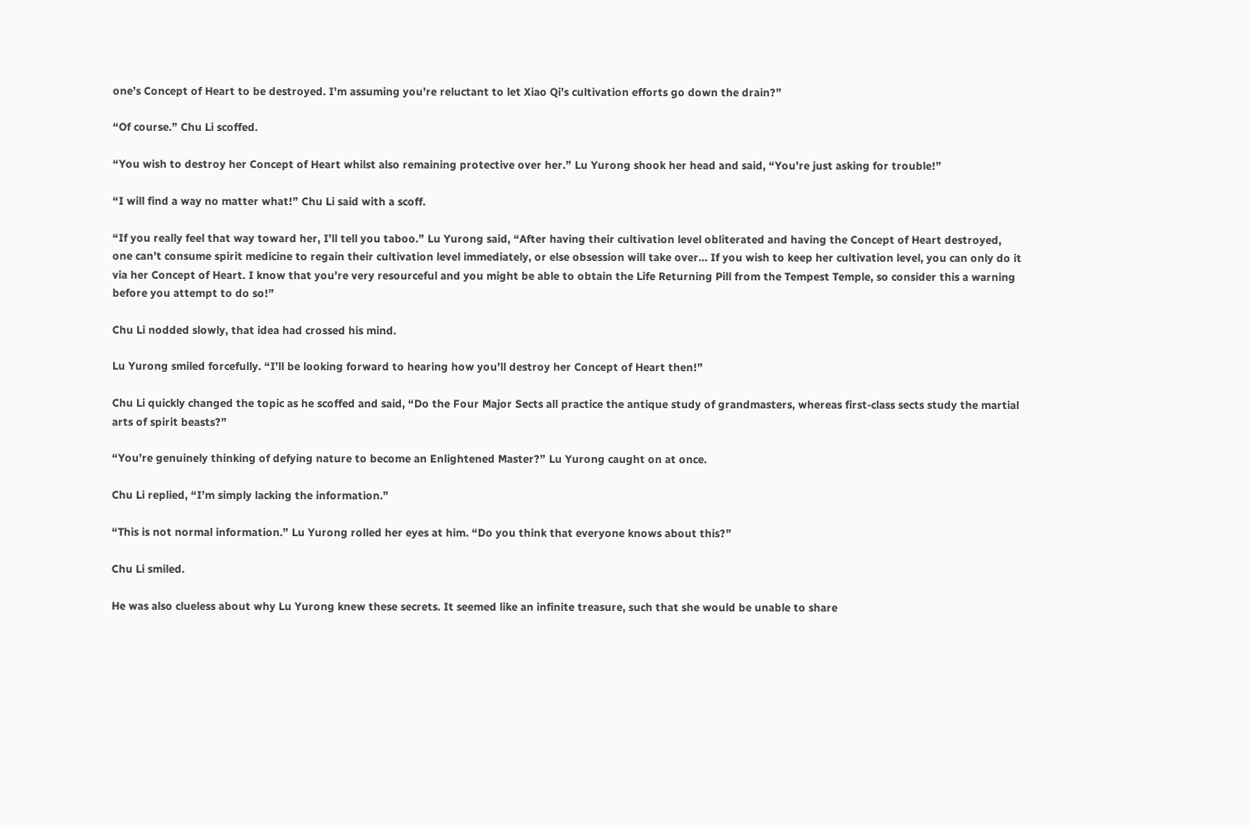one’s Concept of Heart to be destroyed. I’m assuming you’re reluctant to let Xiao Qi’s cultivation efforts go down the drain?”

“Of course.” Chu Li scoffed.

“You wish to destroy her Concept of Heart whilst also remaining protective over her.” Lu Yurong shook her head and said, “You’re just asking for trouble!”

“I will find a way no matter what!” Chu Li said with a scoff.

“If you really feel that way toward her, I’ll tell you taboo.” Lu Yurong said, “After having their cultivation level obliterated and having the Concept of Heart destroyed, one can’t consume spirit medicine to regain their cultivation level immediately, or else obsession will take over… If you wish to keep her cultivation level, you can only do it via her Concept of Heart. I know that you’re very resourceful and you might be able to obtain the Life Returning Pill from the Tempest Temple, so consider this a warning before you attempt to do so!”

Chu Li nodded slowly, that idea had crossed his mind.

Lu Yurong smiled forcefully. “I’ll be looking forward to hearing how you’ll destroy her Concept of Heart then!”

Chu Li quickly changed the topic as he scoffed and said, “Do the Four Major Sects all practice the antique study of grandmasters, whereas first-class sects study the martial arts of spirit beasts?”

“You’re genuinely thinking of defying nature to become an Enlightened Master?” Lu Yurong caught on at once.

Chu Li replied, “I’m simply lacking the information.”

“This is not normal information.” Lu Yurong rolled her eyes at him. “Do you think that everyone knows about this?”

Chu Li smiled.

He was also clueless about why Lu Yurong knew these secrets. It seemed like an infinite treasure, such that she would be unable to share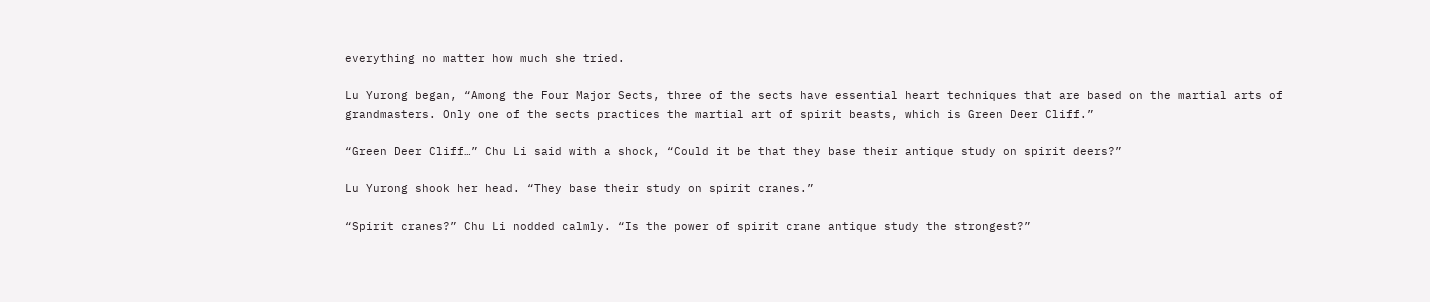everything no matter how much she tried.

Lu Yurong began, “Among the Four Major Sects, three of the sects have essential heart techniques that are based on the martial arts of grandmasters. Only one of the sects practices the martial art of spirit beasts, which is Green Deer Cliff.”

“Green Deer Cliff…” Chu Li said with a shock, “Could it be that they base their antique study on spirit deers?”

Lu Yurong shook her head. “They base their study on spirit cranes.”

“Spirit cranes?” Chu Li nodded calmly. “Is the power of spirit crane antique study the strongest?”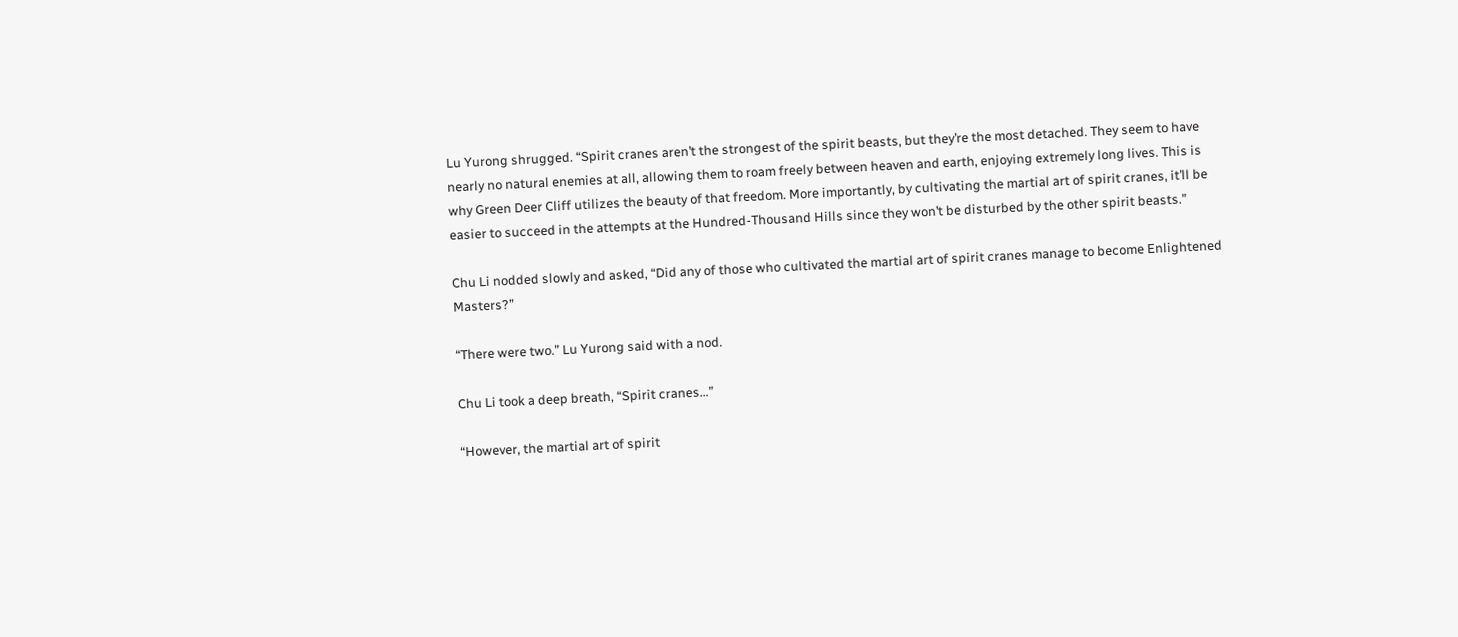Lu Yurong shrugged. “Spirit cranes aren’t the strongest of the spirit beasts, but they’re the most detached. They seem to have nearly no natural enemies at all, allowing them to roam freely between heaven and earth, enjoying extremely long lives. This is why Green Deer Cliff utilizes the beauty of that freedom. More importantly, by cultivating the martial art of spirit cranes, it’ll be easier to succeed in the attempts at the Hundred-Thousand Hills since they won’t be disturbed by the other spirit beasts.”

Chu Li nodded slowly and asked, “Did any of those who cultivated the martial art of spirit cranes manage to become Enlightened Masters?”

“There were two.” Lu Yurong said with a nod.

Chu Li took a deep breath, “Spirit cranes…”

“However, the martial art of spirit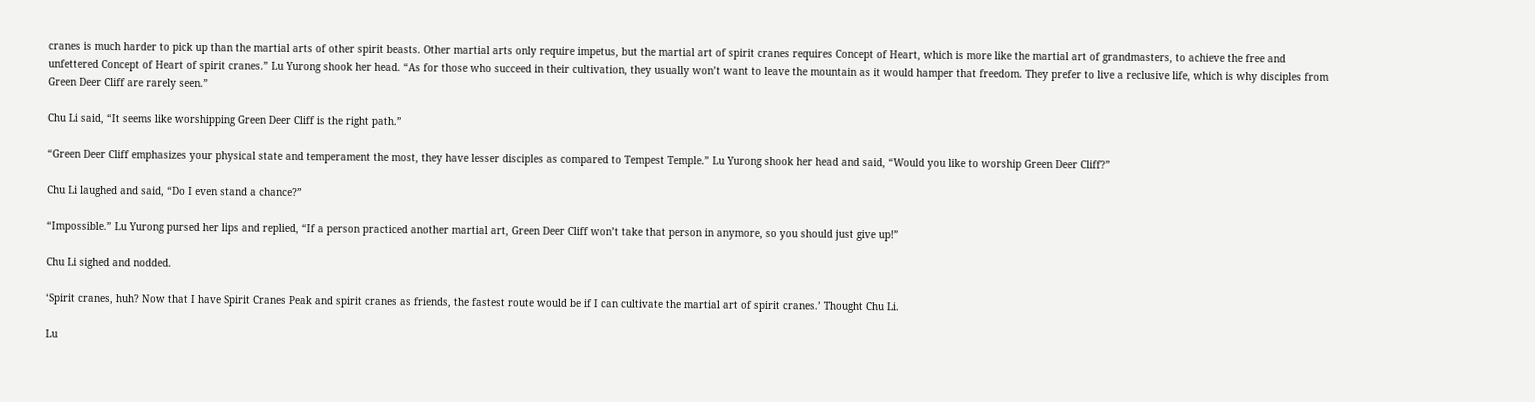cranes is much harder to pick up than the martial arts of other spirit beasts. Other martial arts only require impetus, but the martial art of spirit cranes requires Concept of Heart, which is more like the martial art of grandmasters, to achieve the free and unfettered Concept of Heart of spirit cranes.” Lu Yurong shook her head. “As for those who succeed in their cultivation, they usually won’t want to leave the mountain as it would hamper that freedom. They prefer to live a reclusive life, which is why disciples from Green Deer Cliff are rarely seen.”

Chu Li said, “It seems like worshipping Green Deer Cliff is the right path.”

“Green Deer Cliff emphasizes your physical state and temperament the most, they have lesser disciples as compared to Tempest Temple.” Lu Yurong shook her head and said, “Would you like to worship Green Deer Cliff?”

Chu Li laughed and said, “Do I even stand a chance?”

“Impossible.” Lu Yurong pursed her lips and replied, “If a person practiced another martial art, Green Deer Cliff won’t take that person in anymore, so you should just give up!”

Chu Li sighed and nodded.

‘Spirit cranes, huh? Now that I have Spirit Cranes Peak and spirit cranes as friends, the fastest route would be if I can cultivate the martial art of spirit cranes.’ Thought Chu Li.

Lu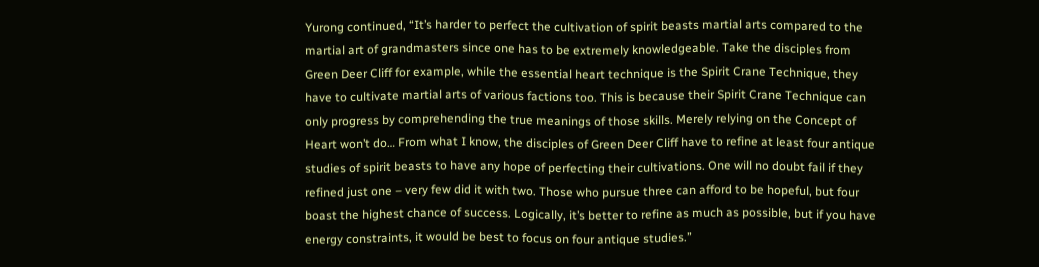Yurong continued, “It’s harder to perfect the cultivation of spirit beasts martial arts compared to the martial art of grandmasters since one has to be extremely knowledgeable. Take the disciples from Green Deer Cliff for example, while the essential heart technique is the Spirit Crane Technique, they have to cultivate martial arts of various factions too. This is because their Spirit Crane Technique can only progress by comprehending the true meanings of those skills. Merely relying on the Concept of Heart won’t do… From what I know, the disciples of Green Deer Cliff have to refine at least four antique studies of spirit beasts to have any hope of perfecting their cultivations. One will no doubt fail if they refined just one – very few did it with two. Those who pursue three can afford to be hopeful, but four boast the highest chance of success. Logically, it’s better to refine as much as possible, but if you have energy constraints, it would be best to focus on four antique studies.”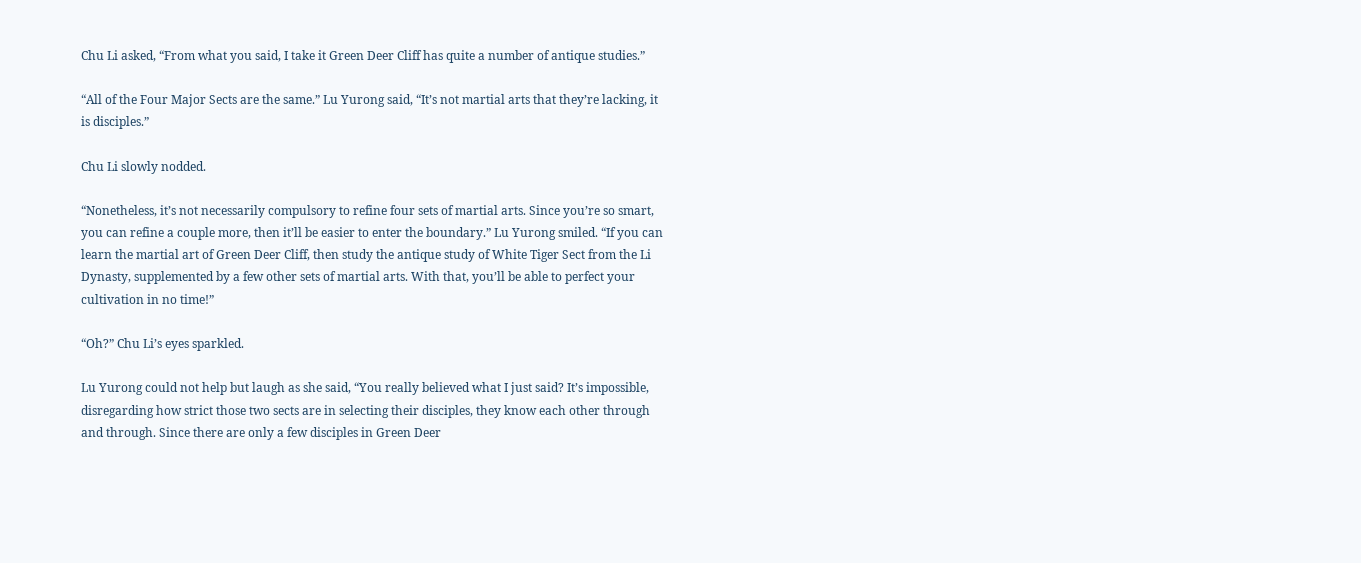Chu Li asked, “From what you said, I take it Green Deer Cliff has quite a number of antique studies.”

“All of the Four Major Sects are the same.” Lu Yurong said, “It’s not martial arts that they’re lacking, it is disciples.”

Chu Li slowly nodded.

“Nonetheless, it’s not necessarily compulsory to refine four sets of martial arts. Since you’re so smart, you can refine a couple more, then it’ll be easier to enter the boundary.” Lu Yurong smiled. “If you can learn the martial art of Green Deer Cliff, then study the antique study of White Tiger Sect from the Li Dynasty, supplemented by a few other sets of martial arts. With that, you’ll be able to perfect your cultivation in no time!”

“Oh?” Chu Li’s eyes sparkled.

Lu Yurong could not help but laugh as she said, “You really believed what I just said? It’s impossible, disregarding how strict those two sects are in selecting their disciples, they know each other through and through. Since there are only a few disciples in Green Deer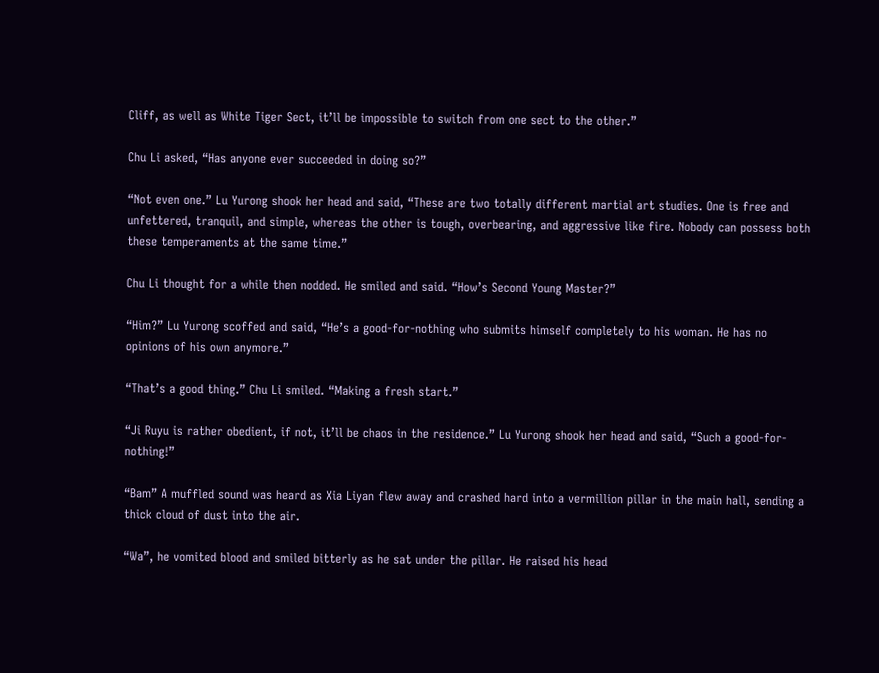Cliff, as well as White Tiger Sect, it’ll be impossible to switch from one sect to the other.”

Chu Li asked, “Has anyone ever succeeded in doing so?”

“Not even one.” Lu Yurong shook her head and said, “These are two totally different martial art studies. One is free and unfettered, tranquil, and simple, whereas the other is tough, overbearing, and aggressive like fire. Nobody can possess both these temperaments at the same time.”

Chu Li thought for a while then nodded. He smiled and said. “How’s Second Young Master?”

“Him?” Lu Yurong scoffed and said, “He’s a good-for-nothing who submits himself completely to his woman. He has no opinions of his own anymore.”

“That’s a good thing.” Chu Li smiled. “Making a fresh start.”

“Ji Ruyu is rather obedient, if not, it’ll be chaos in the residence.” Lu Yurong shook her head and said, “Such a good-for-nothing!”

“Bam” A muffled sound was heard as Xia Liyan flew away and crashed hard into a vermillion pillar in the main hall, sending a thick cloud of dust into the air.

“Wa”, he vomited blood and smiled bitterly as he sat under the pillar. He raised his head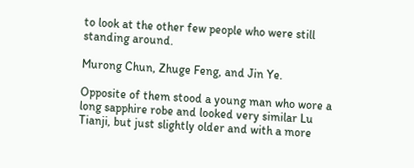to look at the other few people who were still standing around.

Murong Chun, Zhuge Feng, and Jin Ye.

Opposite of them stood a young man who wore a long sapphire robe and looked very similar Lu Tianji, but just slightly older and with a more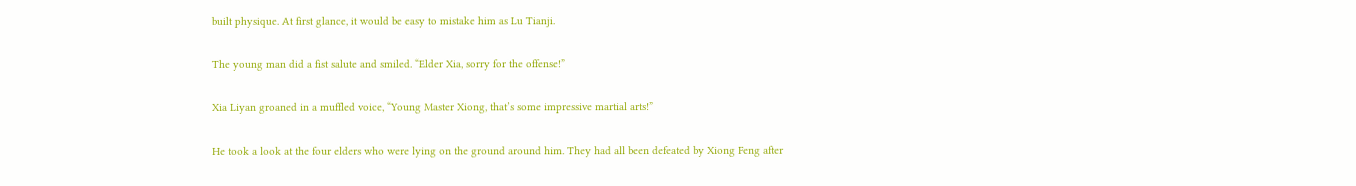built physique. At first glance, it would be easy to mistake him as Lu Tianji.

The young man did a fist salute and smiled. “Elder Xia, sorry for the offense!”

Xia Liyan groaned in a muffled voice, “Young Master Xiong, that’s some impressive martial arts!”

He took a look at the four elders who were lying on the ground around him. They had all been defeated by Xiong Feng after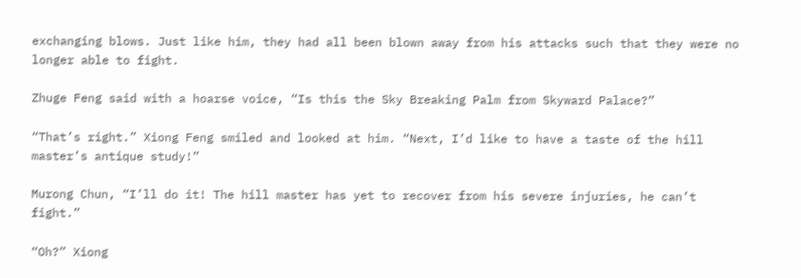exchanging blows. Just like him, they had all been blown away from his attacks such that they were no longer able to fight.

Zhuge Feng said with a hoarse voice, “Is this the Sky Breaking Palm from Skyward Palace?”

“That’s right.” Xiong Feng smiled and looked at him. “Next, I’d like to have a taste of the hill master’s antique study!”

Murong Chun, “I’ll do it! The hill master has yet to recover from his severe injuries, he can’t fight.”

“Oh?” Xiong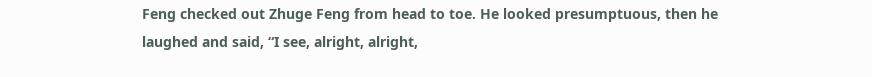Feng checked out Zhuge Feng from head to toe. He looked presumptuous, then he laughed and said, “I see, alright, alright,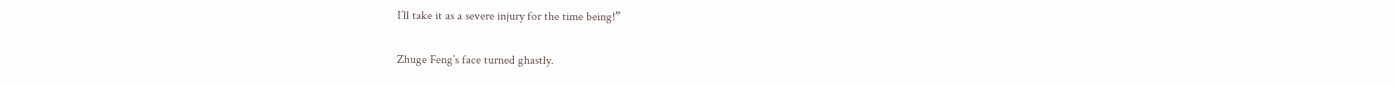I’ll take it as a severe injury for the time being!”

Zhuge Feng’s face turned ghastly.